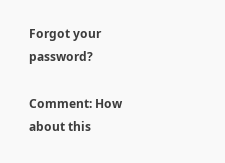Forgot your password?

Comment: How about this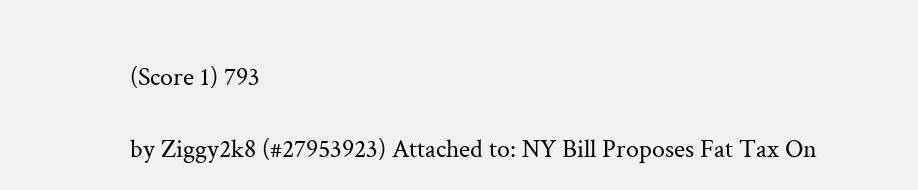(Score 1) 793

by Ziggy2k8 (#27953923) Attached to: NY Bill Proposes Fat Tax On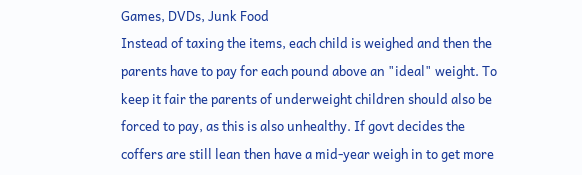Games, DVDs, Junk Food
Instead of taxing the items, each child is weighed and then the parents have to pay for each pound above an "ideal" weight. To keep it fair the parents of underweight children should also be forced to pay, as this is also unhealthy. If govt decides the coffers are still lean then have a mid-year weigh in to get more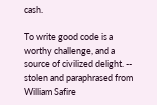cash.

To write good code is a worthy challenge, and a source of civilized delight. -- stolen and paraphrased from William Safire